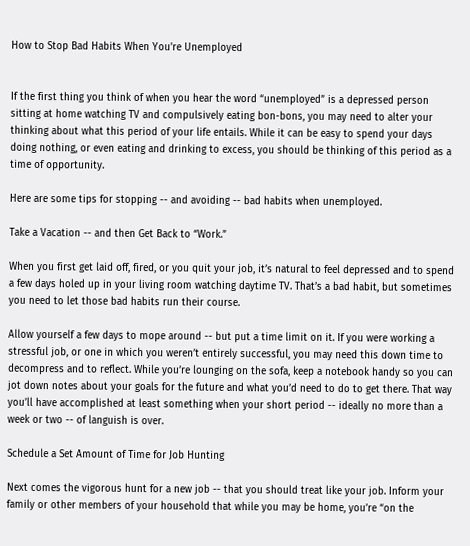How to Stop Bad Habits When You're Unemployed


If the first thing you think of when you hear the word “unemployed” is a depressed person sitting at home watching TV and compulsively eating bon-bons, you may need to alter your thinking about what this period of your life entails. While it can be easy to spend your days doing nothing, or even eating and drinking to excess, you should be thinking of this period as a time of opportunity.

Here are some tips for stopping -- and avoiding -- bad habits when unemployed.

Take a Vacation -- and then Get Back to “Work.”

When you first get laid off, fired, or you quit your job, it’s natural to feel depressed and to spend a few days holed up in your living room watching daytime TV. That’s a bad habit, but sometimes you need to let those bad habits run their course.

Allow yourself a few days to mope around -- but put a time limit on it. If you were working a stressful job, or one in which you weren’t entirely successful, you may need this down time to decompress and to reflect. While you’re lounging on the sofa, keep a notebook handy so you can jot down notes about your goals for the future and what you’d need to do to get there. That way you’ll have accomplished at least something when your short period -- ideally no more than a week or two -- of languish is over.

Schedule a Set Amount of Time for Job Hunting

Next comes the vigorous hunt for a new job -- that you should treat like your job. Inform your family or other members of your household that while you may be home, you’re “on the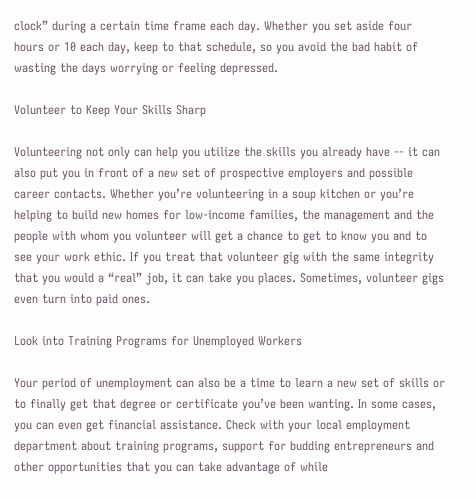clock” during a certain time frame each day. Whether you set aside four hours or 10 each day, keep to that schedule, so you avoid the bad habit of wasting the days worrying or feeling depressed.

Volunteer to Keep Your Skills Sharp

Volunteering not only can help you utilize the skills you already have -- it can also put you in front of a new set of prospective employers and possible career contacts. Whether you’re volunteering in a soup kitchen or you’re helping to build new homes for low-income families, the management and the people with whom you volunteer will get a chance to get to know you and to see your work ethic. If you treat that volunteer gig with the same integrity that you would a “real” job, it can take you places. Sometimes, volunteer gigs even turn into paid ones.

Look into Training Programs for Unemployed Workers

Your period of unemployment can also be a time to learn a new set of skills or to finally get that degree or certificate you’ve been wanting. In some cases, you can even get financial assistance. Check with your local employment department about training programs, support for budding entrepreneurs and other opportunities that you can take advantage of while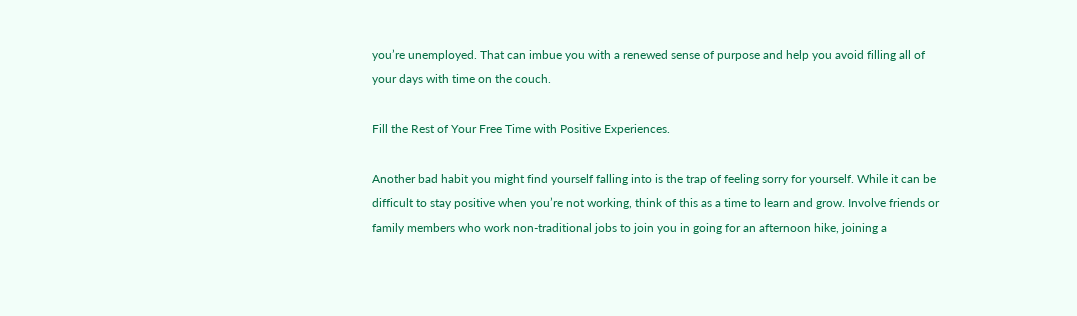you’re unemployed. That can imbue you with a renewed sense of purpose and help you avoid filling all of your days with time on the couch.

Fill the Rest of Your Free Time with Positive Experiences.

Another bad habit you might find yourself falling into is the trap of feeling sorry for yourself. While it can be difficult to stay positive when you’re not working, think of this as a time to learn and grow. Involve friends or family members who work non-traditional jobs to join you in going for an afternoon hike, joining a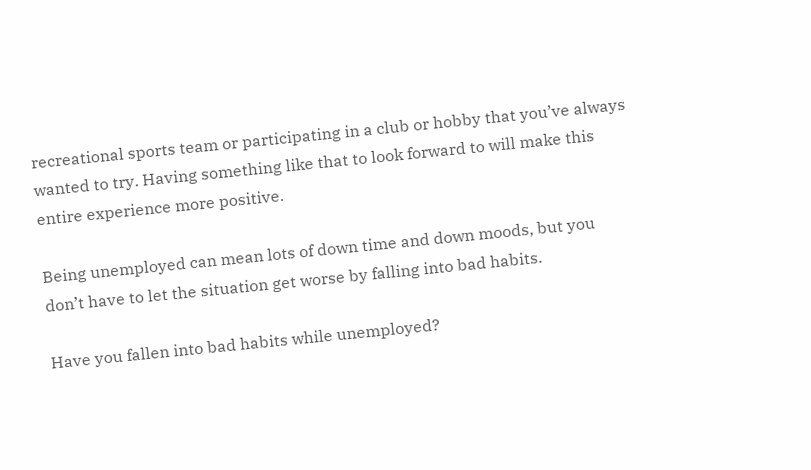recreational sports team or participating in a club or hobby that you’ve always wanted to try. Having something like that to look forward to will make this entire experience more positive.

Being unemployed can mean lots of down time and down moods, but you don’t have to let the situation get worse by falling into bad habits.

Have you fallen into bad habits while unemployed?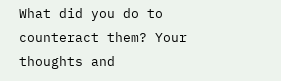What did you do to counteract them? Your thoughts and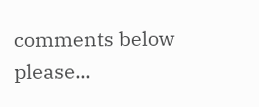comments below please...